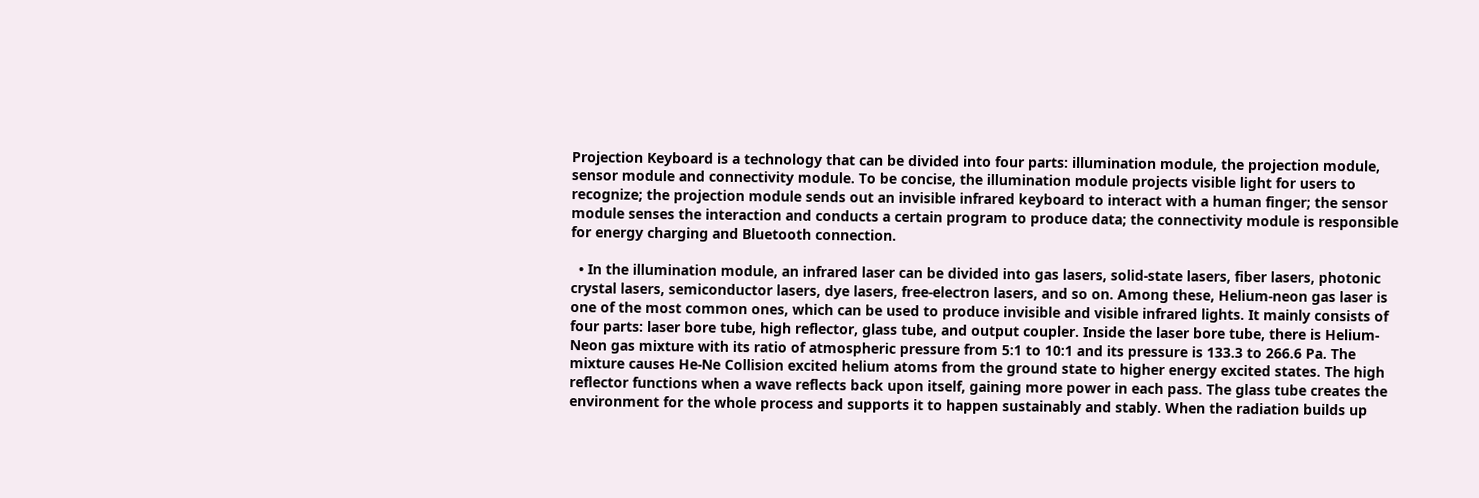Projection Keyboard is a technology that can be divided into four parts: illumination module, the projection module, sensor module and connectivity module. To be concise, the illumination module projects visible light for users to recognize; the projection module sends out an invisible infrared keyboard to interact with a human finger; the sensor module senses the interaction and conducts a certain program to produce data; the connectivity module is responsible for energy charging and Bluetooth connection.

  • In the illumination module, an infrared laser can be divided into gas lasers, solid-state lasers, fiber lasers, photonic crystal lasers, semiconductor lasers, dye lasers, free-electron lasers, and so on. Among these, Helium-neon gas laser is one of the most common ones, which can be used to produce invisible and visible infrared lights. It mainly consists of four parts: laser bore tube, high reflector, glass tube, and output coupler. Inside the laser bore tube, there is Helium-Neon gas mixture with its ratio of atmospheric pressure from 5:1 to 10:1 and its pressure is 133.3 to 266.6 Pa. The mixture causes He-Ne Collision excited helium atoms from the ground state to higher energy excited states. The high reflector functions when a wave reflects back upon itself, gaining more power in each pass. The glass tube creates the environment for the whole process and supports it to happen sustainably and stably. When the radiation builds up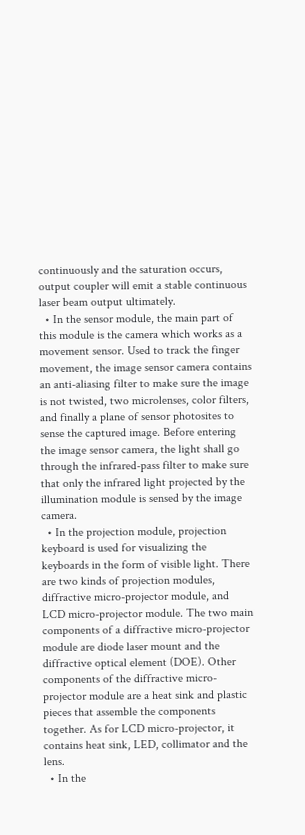continuously and the saturation occurs, output coupler will emit a stable continuous laser beam output ultimately.
  • In the sensor module, the main part of this module is the camera which works as a movement sensor. Used to track the finger movement, the image sensor camera contains an anti-aliasing filter to make sure the image is not twisted, two microlenses, color filters, and finally a plane of sensor photosites to sense the captured image. Before entering the image sensor camera, the light shall go through the infrared-pass filter to make sure that only the infrared light projected by the illumination module is sensed by the image camera.
  • In the projection module, projection keyboard is used for visualizing the keyboards in the form of visible light. There are two kinds of projection modules, diffractive micro-projector module, and LCD micro-projector module. The two main components of a diffractive micro-projector module are diode laser mount and the diffractive optical element (DOE). Other components of the diffractive micro-projector module are a heat sink and plastic pieces that assemble the components together. As for LCD micro-projector, it contains heat sink, LED, collimator and the lens.
  • In the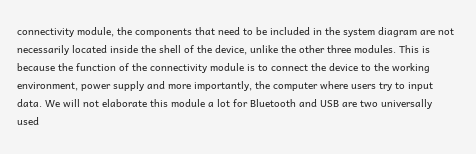connectivity module, the components that need to be included in the system diagram are not necessarily located inside the shell of the device, unlike the other three modules. This is because the function of the connectivity module is to connect the device to the working environment, power supply and more importantly, the computer where users try to input data. We will not elaborate this module a lot for Bluetooth and USB are two universally used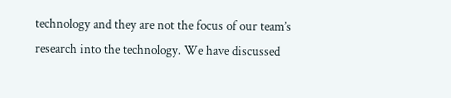technology and they are not the focus of our team’s research into the technology. We have discussed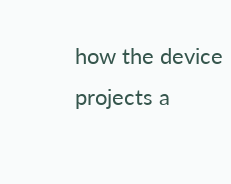how the device projects a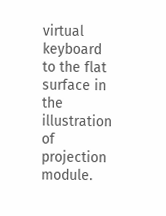virtual keyboard to the flat surface in the illustration of projection module.